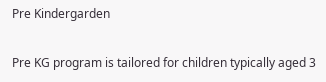Pre Kindergarden

Pre KG program is tailored for children typically aged 3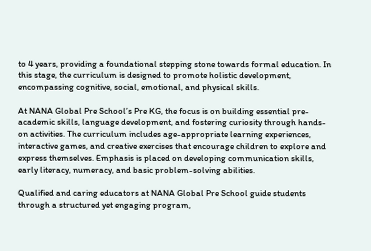to 4 years, providing a foundational stepping stone towards formal education. In this stage, the curriculum is designed to promote holistic development, encompassing cognitive, social, emotional, and physical skills.

At NANA Global Pre School’s Pre KG, the focus is on building essential pre-academic skills, language development, and fostering curiosity through hands-on activities. The curriculum includes age-appropriate learning experiences, interactive games, and creative exercises that encourage children to explore and express themselves. Emphasis is placed on developing communication skills, early literacy, numeracy, and basic problem-solving abilities.

Qualified and caring educators at NANA Global Pre School guide students through a structured yet engaging program,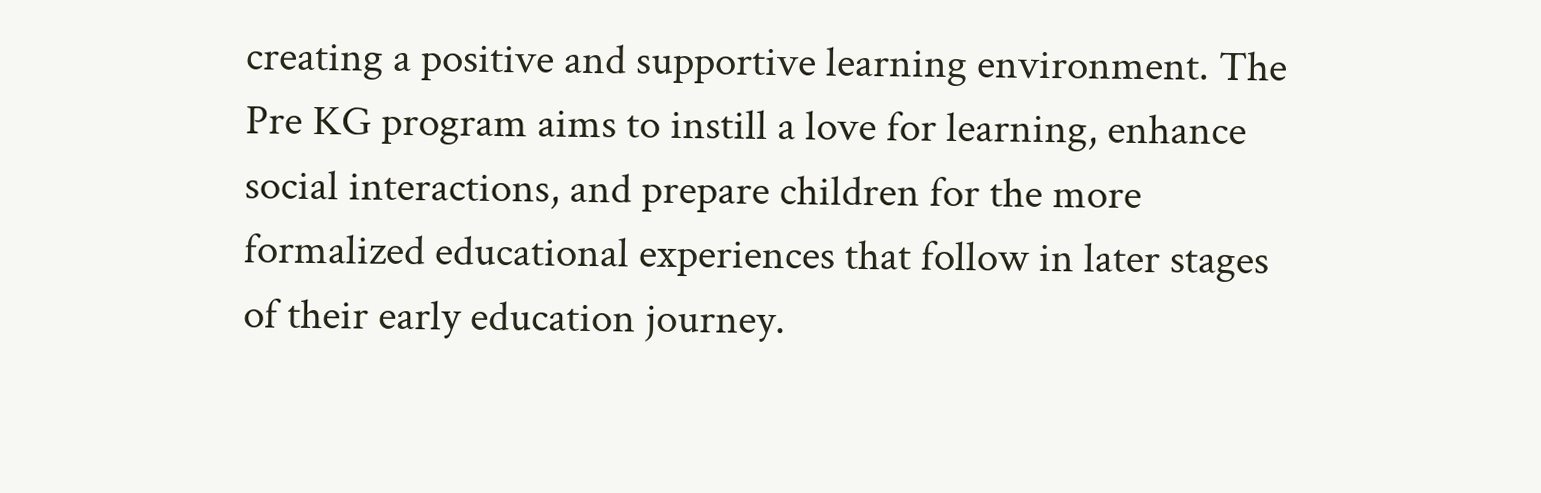creating a positive and supportive learning environment. The Pre KG program aims to instill a love for learning, enhance social interactions, and prepare children for the more formalized educational experiences that follow in later stages of their early education journey.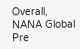Overall, NANA Global Pre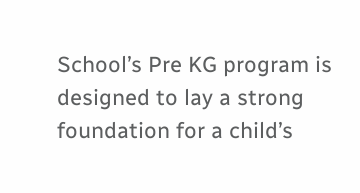School’s Pre KG program is designed to lay a strong foundation for a child’s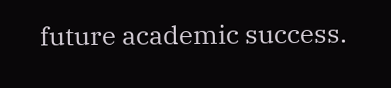future academic success.